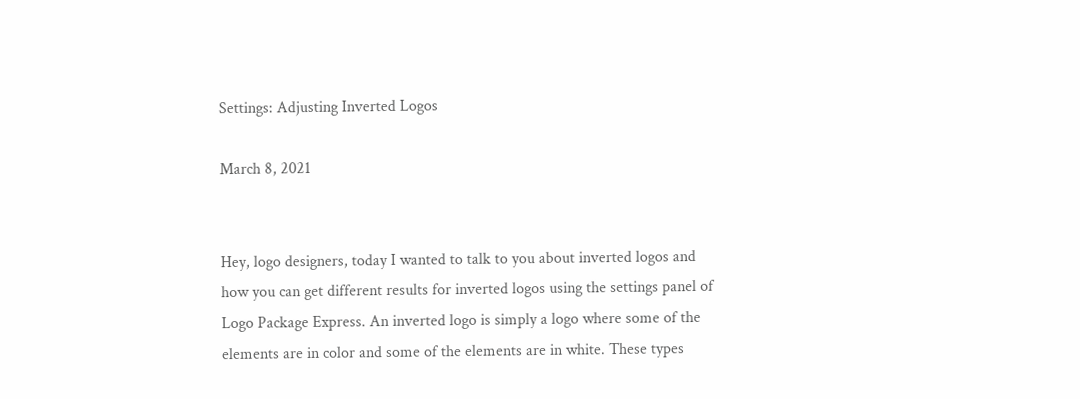Settings: Adjusting Inverted Logos

March 8, 2021


Hey, logo designers, today I wanted to talk to you about inverted logos and how you can get different results for inverted logos using the settings panel of Logo Package Express. An inverted logo is simply a logo where some of the elements are in color and some of the elements are in white. These types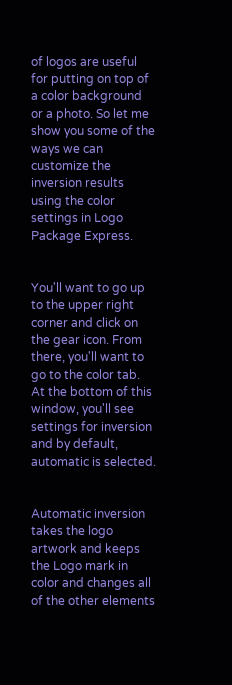of logos are useful for putting on top of a color background or a photo. So let me show you some of the ways we can customize the inversion results using the color settings in Logo Package Express.


You'll want to go up to the upper right corner and click on the gear icon. From there, you'll want to go to the color tab. At the bottom of this window, you'll see settings for inversion and by default, automatic is selected.


Automatic inversion takes the logo artwork and keeps the Logo mark in color and changes all of the other elements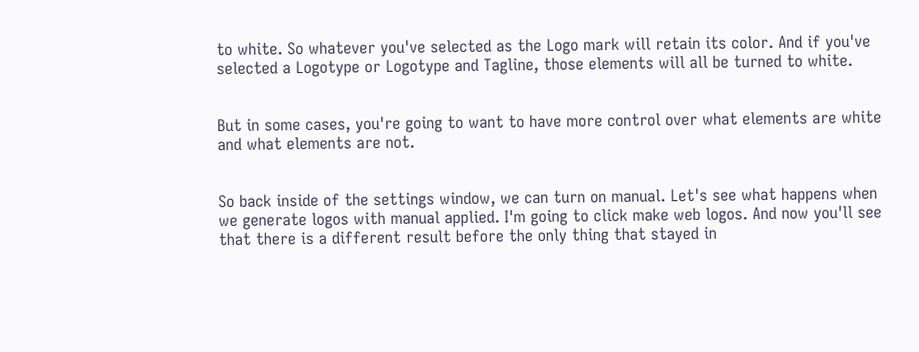to white. So whatever you've selected as the Logo mark will retain its color. And if you've selected a Logotype or Logotype and Tagline, those elements will all be turned to white.


But in some cases, you're going to want to have more control over what elements are white and what elements are not.


So back inside of the settings window, we can turn on manual. Let's see what happens when we generate logos with manual applied. I'm going to click make web logos. And now you'll see that there is a different result before the only thing that stayed in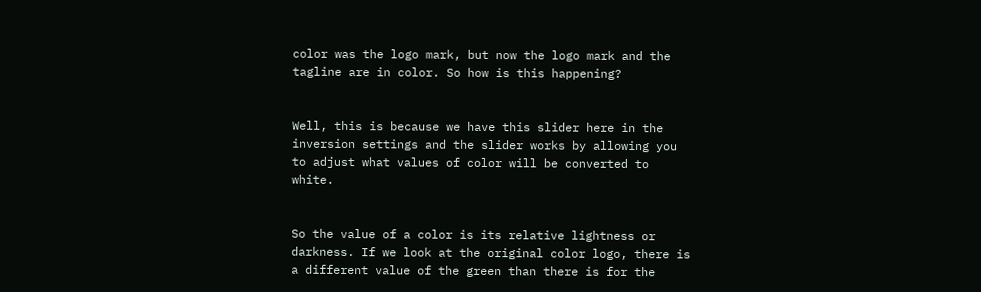color was the logo mark, but now the logo mark and the tagline are in color. So how is this happening?


Well, this is because we have this slider here in the inversion settings and the slider works by allowing you to adjust what values of color will be converted to white.


So the value of a color is its relative lightness or darkness. If we look at the original color logo, there is a different value of the green than there is for the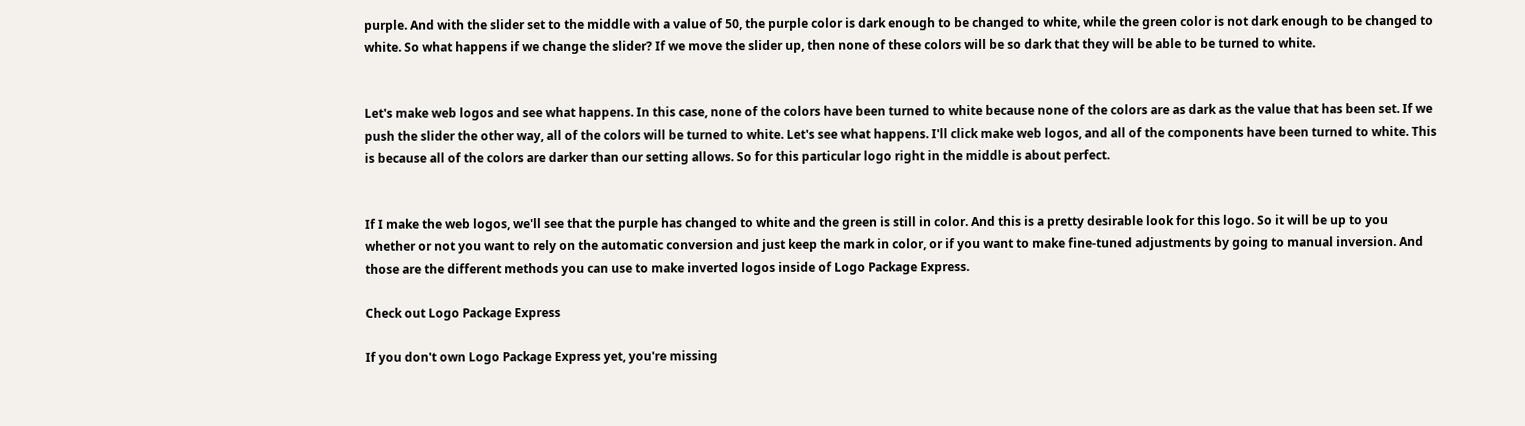purple. And with the slider set to the middle with a value of 50, the purple color is dark enough to be changed to white, while the green color is not dark enough to be changed to white. So what happens if we change the slider? If we move the slider up, then none of these colors will be so dark that they will be able to be turned to white.


Let's make web logos and see what happens. In this case, none of the colors have been turned to white because none of the colors are as dark as the value that has been set. If we push the slider the other way, all of the colors will be turned to white. Let's see what happens. I'll click make web logos, and all of the components have been turned to white. This is because all of the colors are darker than our setting allows. So for this particular logo right in the middle is about perfect.


If I make the web logos, we'll see that the purple has changed to white and the green is still in color. And this is a pretty desirable look for this logo. So it will be up to you whether or not you want to rely on the automatic conversion and just keep the mark in color, or if you want to make fine-tuned adjustments by going to manual inversion. And those are the different methods you can use to make inverted logos inside of Logo Package Express.

Check out Logo Package Express

If you don't own Logo Package Express yet, you're missing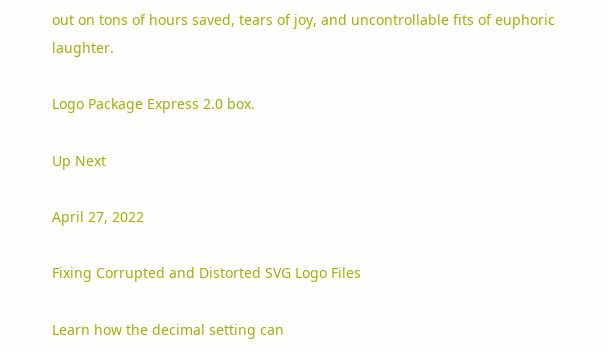out on tons of hours saved, tears of joy, and uncontrollable fits of euphoric laughter.

Logo Package Express 2.0 box.

Up Next

April 27, 2022

Fixing Corrupted and Distorted SVG Logo Files

Learn how the decimal setting can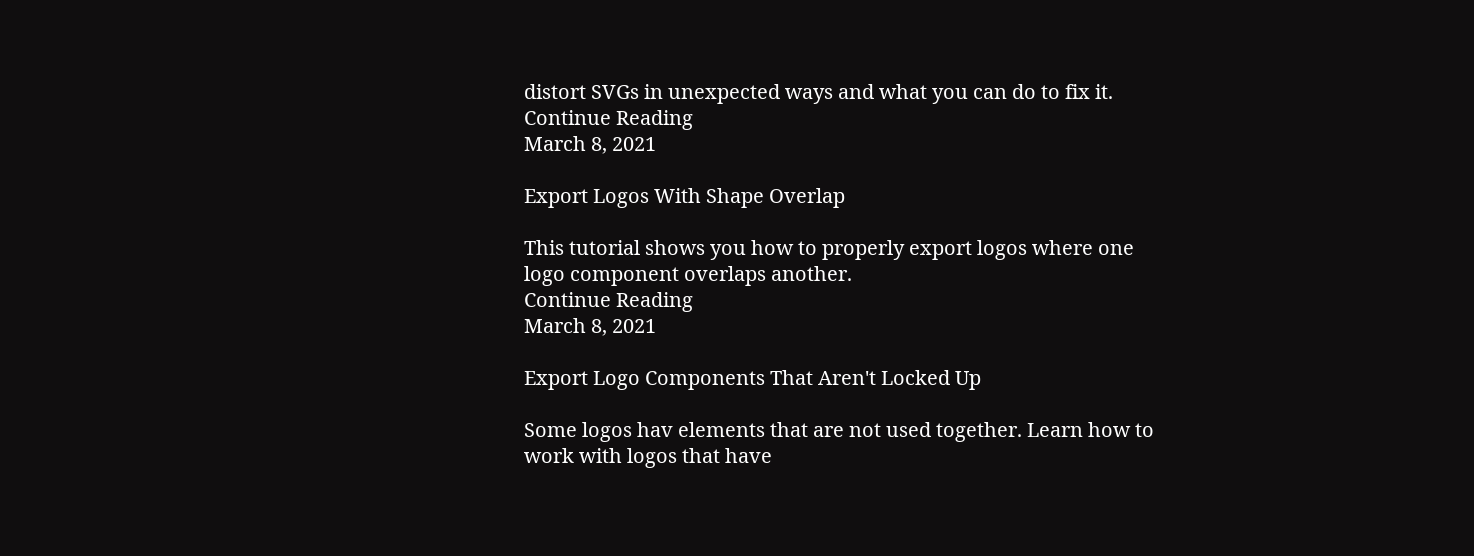distort SVGs in unexpected ways and what you can do to fix it.
Continue Reading
March 8, 2021

Export Logos With Shape Overlap

This tutorial shows you how to properly export logos where one logo component overlaps another.
Continue Reading
March 8, 2021

Export Logo Components That Aren't Locked Up

Some logos hav elements that are not used together. Learn how to work with logos that have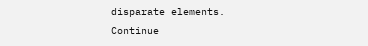disparate elements.
Continue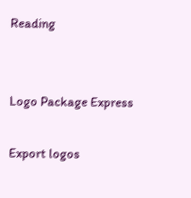Reading


Logo Package Express

Export logos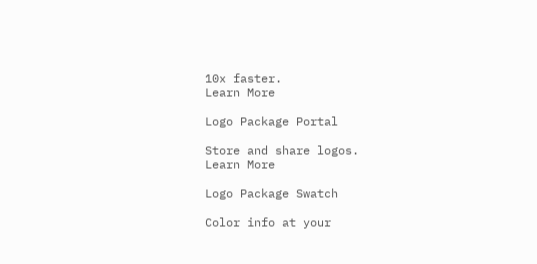10x faster.
Learn More

Logo Package Portal

Store and share logos.
Learn More

Logo Package Swatch

Color info at your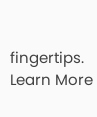fingertips.
Learn More